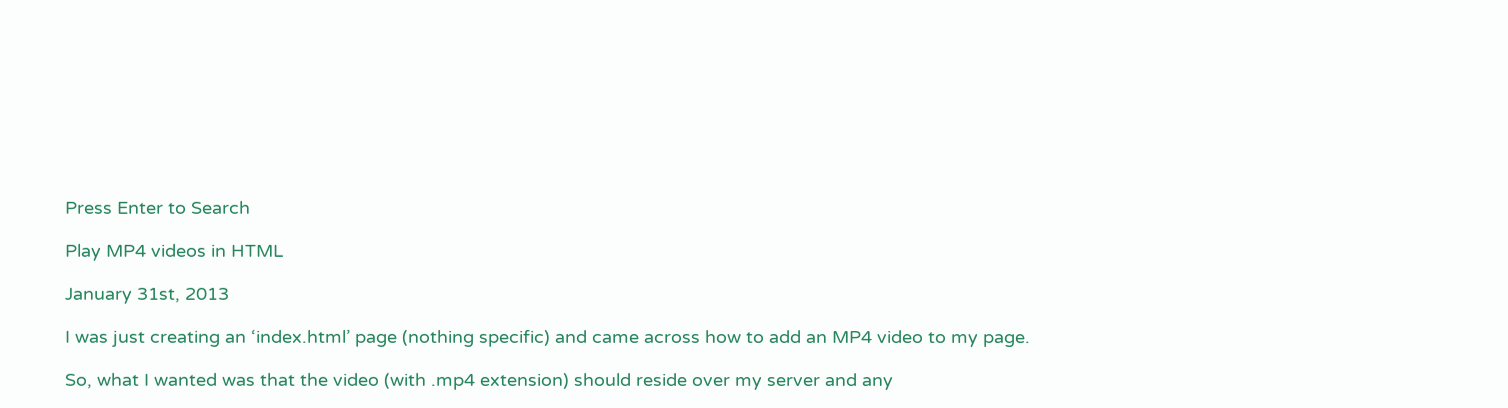Press Enter to Search

Play MP4 videos in HTML

January 31st, 2013

I was just creating an ‘index.html’ page (nothing specific) and came across how to add an MP4 video to my page.

So, what I wanted was that the video (with .mp4 extension) should reside over my server and any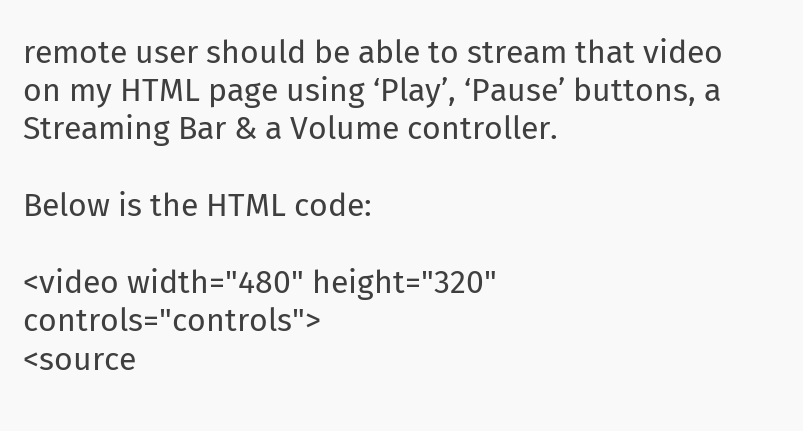remote user should be able to stream that video on my HTML page using ‘Play’, ‘Pause’ buttons, a Streaming Bar & a Volume controller.

Below is the HTML code:

<video width="480" height="320" controls="controls">
<source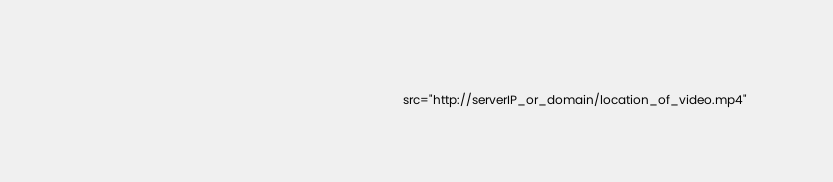src="http://serverIP_or_domain/location_of_video.mp4"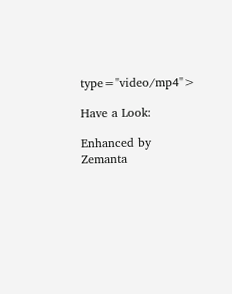type="video/mp4">

Have a Look:

Enhanced by Zemanta